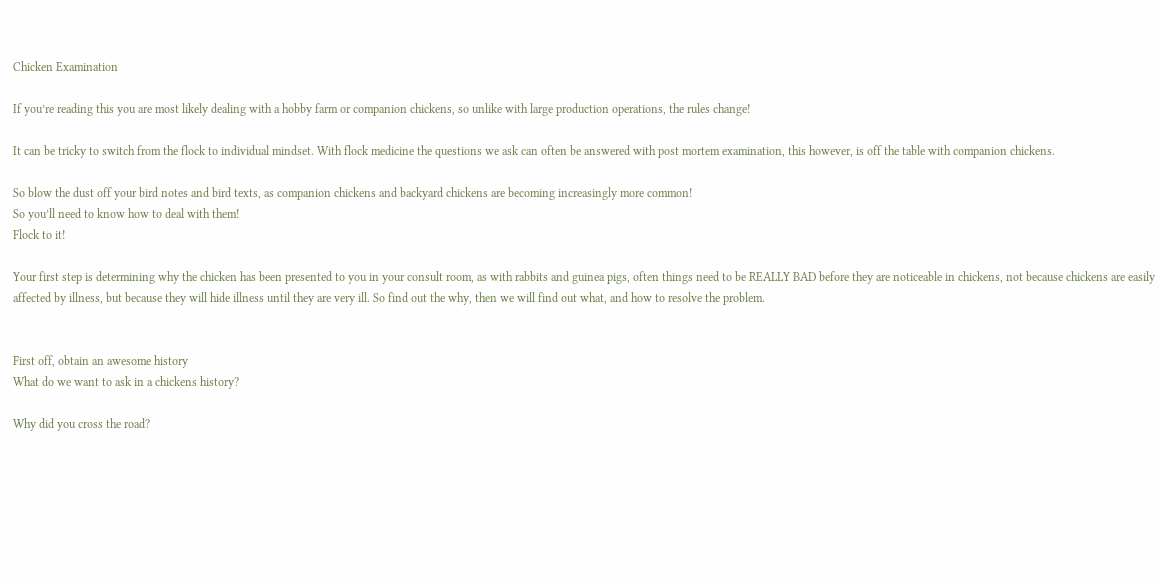Chicken Examination

If you’re reading this you are most likely dealing with a hobby farm or companion chickens, so unlike with large production operations, the rules change!

It can be tricky to switch from the flock to individual mindset. With flock medicine the questions we ask can often be answered with post mortem examination, this however, is off the table with companion chickens.

So blow the dust off your bird notes and bird texts, as companion chickens and backyard chickens are becoming increasingly more common!
So you’ll need to know how to deal with them!
Flock to it!

Your first step is determining why the chicken has been presented to you in your consult room, as with rabbits and guinea pigs, often things need to be REALLY BAD before they are noticeable in chickens, not because chickens are easily affected by illness, but because they will hide illness until they are very ill. So find out the why, then we will find out what, and how to resolve the problem.


First off, obtain an awesome history
What do we want to ask in a chickens history?

Why did you cross the road?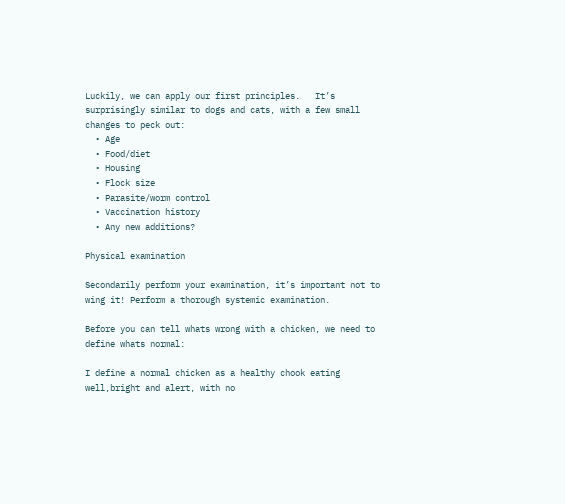Luckily, we can apply our first principles.   It’s surprisingly similar to dogs and cats, with a few small changes to peck out:
  • Age
  • Food/diet
  • Housing
  • Flock size
  • Parasite/worm control
  • Vaccination history
  • Any new additions?

Physical examination

Secondarily perform your examination, it’s important not to wing it! Perform a thorough systemic examination.

Before you can tell whats wrong with a chicken, we need to define whats normal:

I define a normal chicken as a healthy chook eating well,bright and alert, with no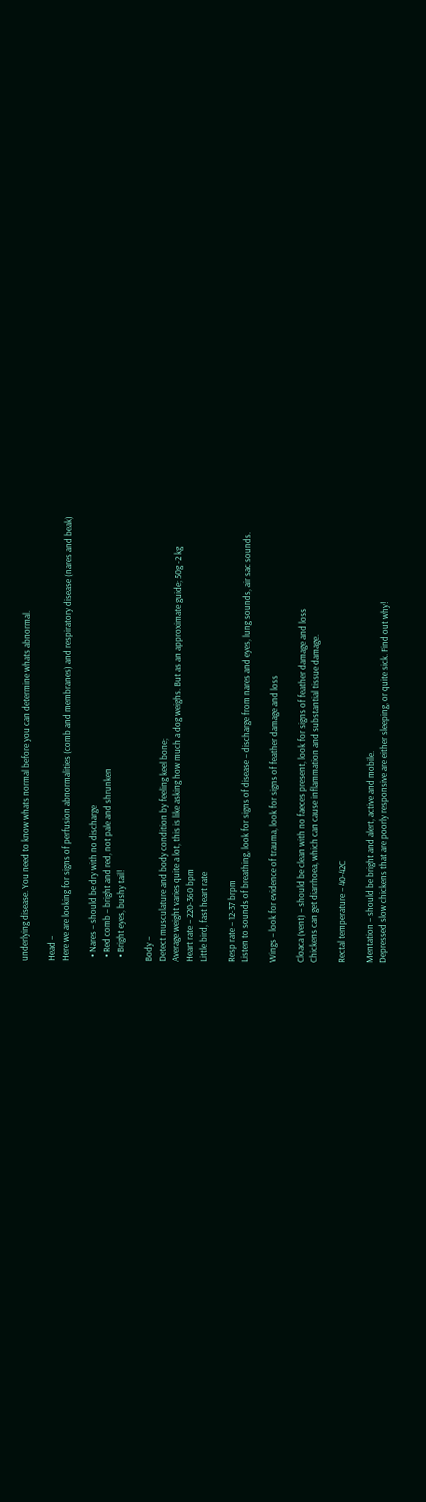underlying disease. You need to know whats normal before you can determine whats abnormal.

Head –
Here we are looking for signs of perfusion abnormalities (comb and membranes) and respiratory disease (nares and beak)

  • Nares – should be dry with no discharge
  • Red comb – bright and red, not pale and shrunken
  • Bright eyes, bushy tail!

Body –
Detect musculature and body condition by feeling keel bone;
Average weight varies quite a lot, this is like asking how much a dog weighs. But as an approximate guide; 50g -2 kg
Heart rate – 220-360 bpm
Little bird, fast heart rate

Resp rate – 12-37 brpm
Listen to sounds of breathing, look for signs of disease – discharge from nares and eyes, lung sounds, air sac sounds.

Wings – look for evidence of trauma, look for signs of feather damage and loss

Cloaca (vent) – should be clean with no faeces present, look for signs of feather damage and loss
Chickens can get diarrhoea, which can cause inflammation and substantial tissue damage.

Rectal temperature – 40-42C

Mentation – should be bright and alert, active and mobile.
Depressed slow chickens that are poorly responsive are either sleeping, or quite sick. Find out why!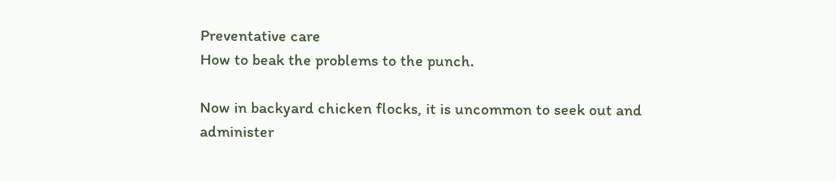Preventative care
How to beak the problems to the punch.

Now in backyard chicken flocks, it is uncommon to seek out and administer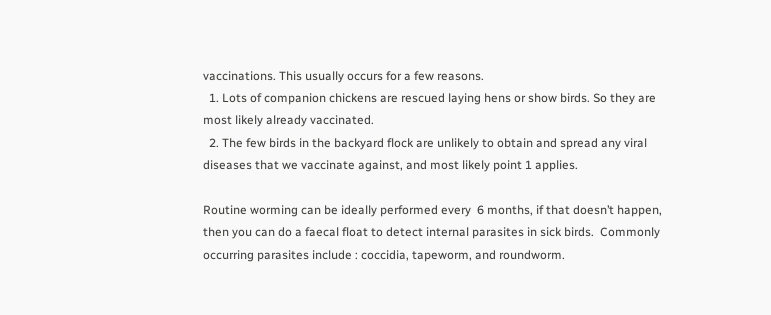vaccinations. This usually occurs for a few reasons.
  1. Lots of companion chickens are rescued laying hens or show birds. So they are most likely already vaccinated.
  2. The few birds in the backyard flock are unlikely to obtain and spread any viral diseases that we vaccinate against, and most likely point 1 applies.

Routine worming can be ideally performed every  6 months, if that doesn’t happen, then you can do a faecal float to detect internal parasites in sick birds.  Commonly occurring parasites include : coccidia, tapeworm, and roundworm.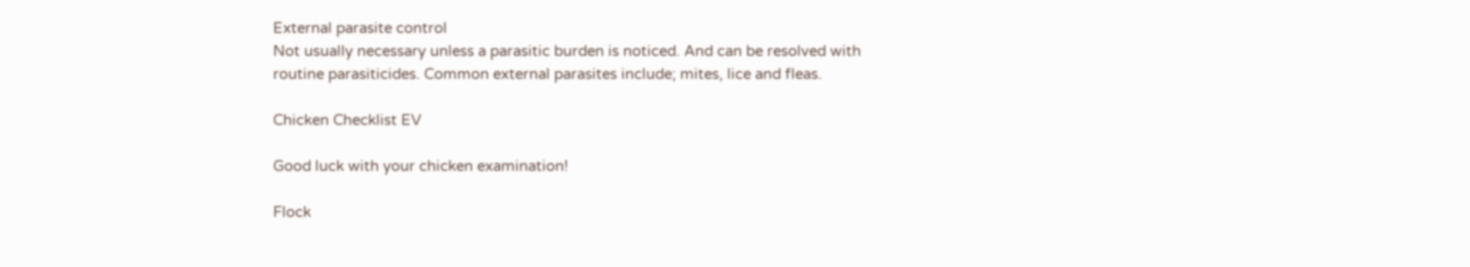External parasite control
Not usually necessary unless a parasitic burden is noticed. And can be resolved with routine parasiticides. Common external parasites include; mites, lice and fleas.

Chicken Checklist EV

Good luck with your chicken examination!

Flock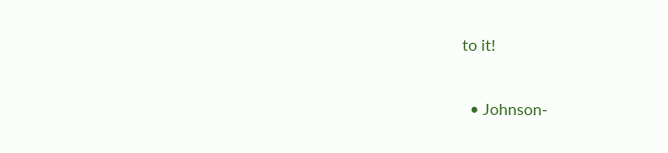to it!

  • Johnson-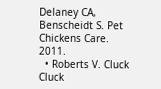Delaney CA, Benscheidt S. Pet Chickens Care. 2011.
  • Roberts V. Cluck Cluck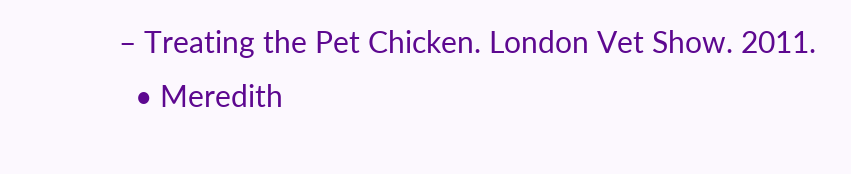– Treating the Pet Chicken. London Vet Show. 2011.
  • Meredith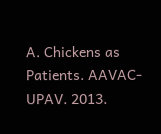A. Chickens as Patients. AAVAC-UPAV. 2013.